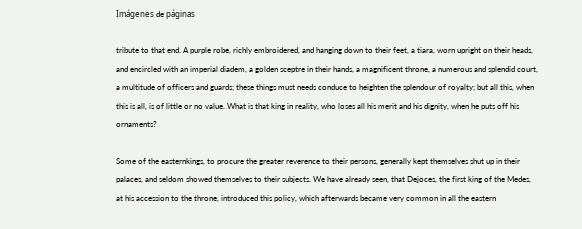Imágenes de páginas

tribute to that end. A purple robe, richly embroidered, and hanging down to their feet, a tiara, worn upright on their heads, and encircled with an imperial diadem, a golden sceptre in their hands, a magnificent throne, a numerous and splendid court, a multitude of officers and guards; these things must needs conduce to heighten the splendour of royalty; but all this, when this is all, is of little or no value. What is that king in reality, who loses all his merit and his dignity, when he puts off his ornaments?

Some of the easternkings, to procure the greater reverence to their persons, generally kept themselves shut up in their palaces, and seldom showed themselves to their subjects. We have already seen, that Dejoces, the first king of the Medes, at his accession to the throne, introduced this policy, which afterwards became very common in all the eastern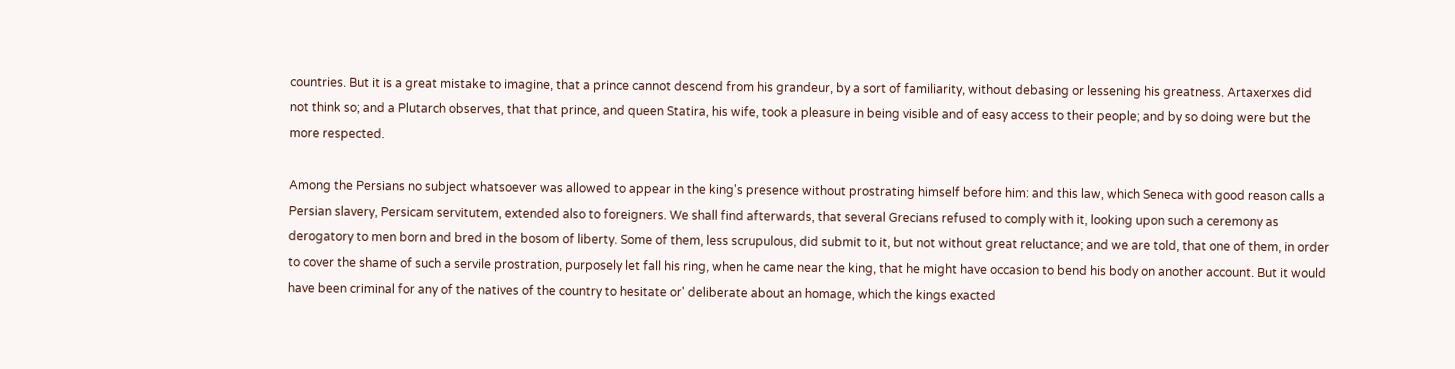countries. But it is a great mistake to imagine, that a prince cannot descend from his grandeur, by a sort of familiarity, without debasing or lessening his greatness. Artaxerxes did not think so; and a Plutarch observes, that that prince, and queen Statira, his wife, took a pleasure in being visible and of easy access to their people; and by so doing were but the more respected.

Among the Persians no subject whatsoever was allowed to appear in the king's presence without prostrating himself before him: and this law, which Seneca with good reason calls a Persian slavery, Persicam servitutem, extended also to foreigners. We shall find afterwards, that several Grecians refused to comply with it, looking upon such a ceremony as derogatory to men born and bred in the bosom of liberty. Some of them, less scrupulous, did submit to it, but not without great reluctance; and we are told, that one of them, in order to cover the shame of such a servile prostration, purposely let fall his ring, when he came near the king, that he might have occasion to bend his body on another account. But it would have been criminal for any of the natives of the country to hesitate or' deliberate about an homage, which the kings exacted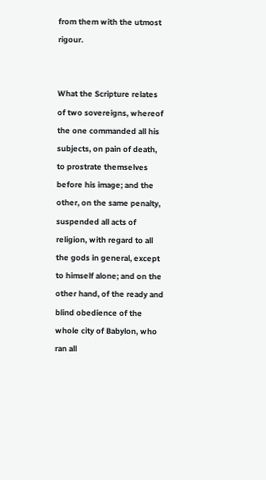from them with the utmost rigour.


What the Scripture relates of two sovereigns, whereof the one commanded all his subjects, on pain of death, to prostrate themselves before his image; and the other, on the same penalty, suspended all acts of religion, with regard to all the gods in general, except to himself alone; and on the other hand, of the ready and blind obedience of the whole city of Babylon, who ran all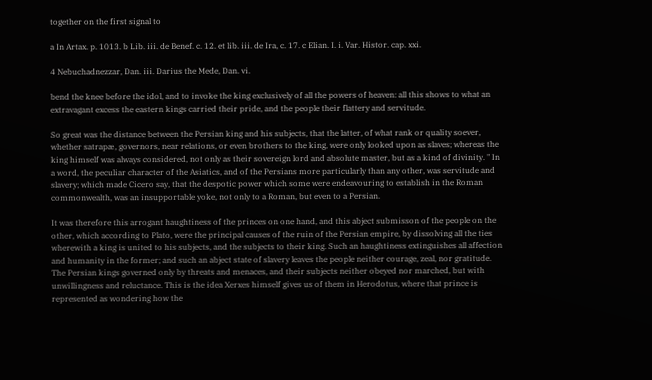together on the first signal to

a In Artax. p. 1013. b Lib. iii. de Benef. c. 12. et lib. iii. de Ira, c. 17. c Elian. I. i. Var. Histor. cap. xxi.

4 Nebuchadnezzar, Dan. iii. Darius the Mede, Dan. vi.

bend the knee before the idol, and to invoke the king exclusively of all the powers of heaven: all this shows to what an extravagant excess the eastern kings carried their pride, and the people their flattery and servitude.

So great was the distance between the Persian king and his subjects, that the latter, of what rank or quality soever, whether satrapæ, governors, near relations, or even brothers to the king, were only looked upon as slaves; whereas the king himself was always considered, not only as their sovereign lord and absolute master, but as a kind of divinity. " In a word, the peculiar character of the Asiatics, and of the Persians more particularly than any other, was servitude and slavery; which made Cicero say, that the despotic power which some were endeavouring to establish in the Roman commonwealth, was an insupportable yoke, not only to a Roman, but even to a Persian.

It was therefore this arrogant haughtiness of the princes on one hand, and this abject submisson of the people on the other, which according to Plato, were the principal causes of the ruin of the Persian empire, by dissolving all the ties wherewith a king is united to his subjects, and the subjects to their king. Such an haughtiness extinguishes all affection and humanity in the former; and such an abject state of slavery leaves the people neither courage, zeal, nor gratitude. The Persian kings governed only by threats and menaces, and their subjects neither obeyed nor marched, but with unwillingness and reluctance. This is the idea Xerxes himself gives us of them in Herodotus, where that prince is represented as wondering how the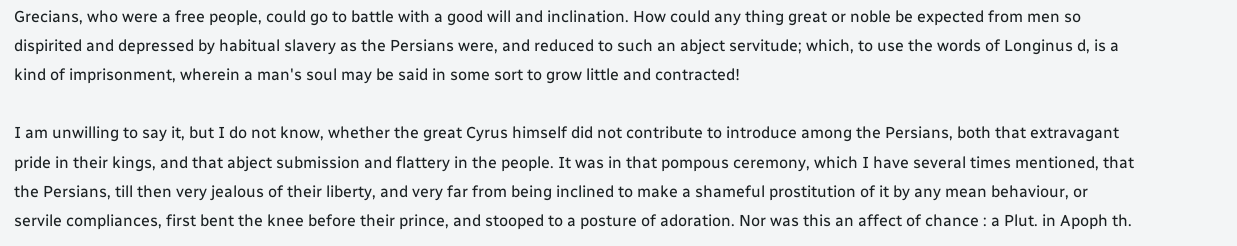Grecians, who were a free people, could go to battle with a good will and inclination. How could any thing great or noble be expected from men so dispirited and depressed by habitual slavery as the Persians were, and reduced to such an abject servitude; which, to use the words of Longinus d, is a kind of imprisonment, wherein a man's soul may be said in some sort to grow little and contracted!

I am unwilling to say it, but I do not know, whether the great Cyrus himself did not contribute to introduce among the Persians, both that extravagant pride in their kings, and that abject submission and flattery in the people. It was in that pompous ceremony, which I have several times mentioned, that the Persians, till then very jealous of their liberty, and very far from being inclined to make a shameful prostitution of it by any mean behaviour, or servile compliances, first bent the knee before their prince, and stooped to a posture of adoration. Nor was this an affect of chance : a Plut. in Apoph th.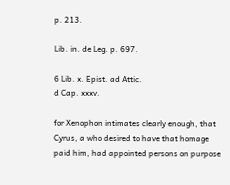p. 213.

Lib. in. de Leg. p. 697.

6 Lib. x. Epist. ad Attic.
d Cap. xxxv.

for Xenophon intimates clearly enough, that Cyrus, a who desired to have that homage paid him, had appointed persons on purpose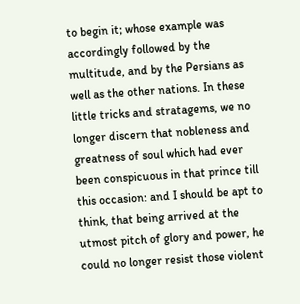to begin it; whose example was accordingly followed by the multitude, and by the Persians as well as the other nations. In these little tricks and stratagems, we no longer discern that nobleness and greatness of soul which had ever been conspicuous in that prince till this occasion: and I should be apt to think, that being arrived at the utmost pitch of glory and power, he could no longer resist those violent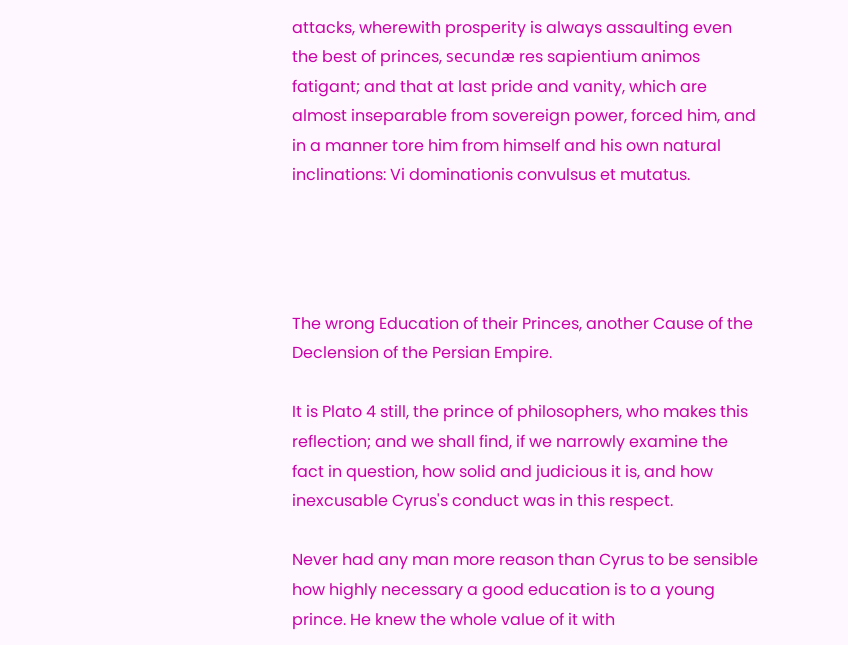attacks, wherewith prosperity is always assaulting even the best of princes, secundæ res sapientium animos fatigant; and that at last pride and vanity, which are almost inseparable from sovereign power, forced him, and in a manner tore him from himself and his own natural inclinations: Vi dominationis convulsus et mutatus.




The wrong Education of their Princes, another Cause of the Declension of the Persian Empire.

It is Plato 4 still, the prince of philosophers, who makes this reflection; and we shall find, if we narrowly examine the fact in question, how solid and judicious it is, and how inexcusable Cyrus's conduct was in this respect.

Never had any man more reason than Cyrus to be sensible how highly necessary a good education is to a young prince. He knew the whole value of it with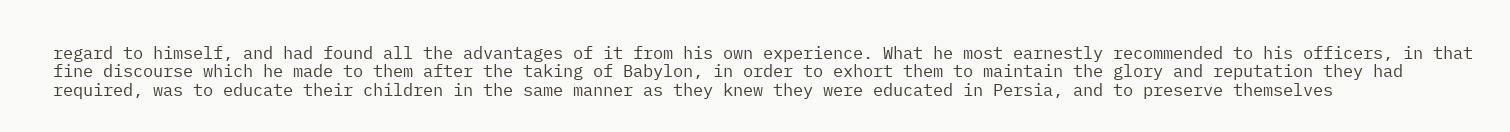regard to himself, and had found all the advantages of it from his own experience. What he most earnestly recommended to his officers, in that fine discourse which he made to them after the taking of Babylon, in order to exhort them to maintain the glory and reputation they had required, was to educate their children in the same manner as they knew they were educated in Persia, and to preserve themselves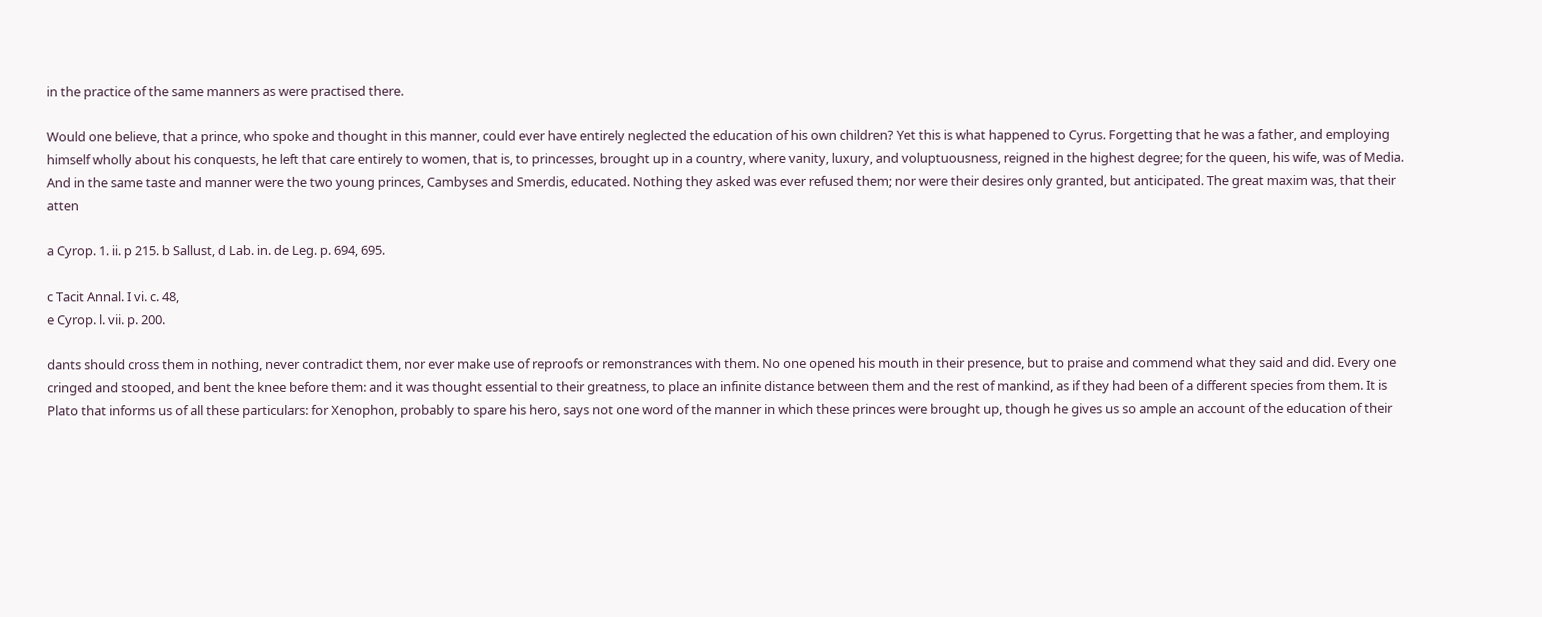in the practice of the same manners as were practised there.

Would one believe, that a prince, who spoke and thought in this manner, could ever have entirely neglected the education of his own children? Yet this is what happened to Cyrus. Forgetting that he was a father, and employing himself wholly about his conquests, he left that care entirely to women, that is, to princesses, brought up in a country, where vanity, luxury, and voluptuousness, reigned in the highest degree; for the queen, his wife, was of Media. And in the same taste and manner were the two young princes, Cambyses and Smerdis, educated. Nothing they asked was ever refused them; nor were their desires only granted, but anticipated. The great maxim was, that their atten

a Cyrop. 1. ii. p 215. b Sallust, d Lab. in. de Leg. p. 694, 695.

c Tacit Annal. I vi. c. 48,
e Cyrop. l. vii. p. 200.

dants should cross them in nothing, never contradict them, nor ever make use of reproofs or remonstrances with them. No one opened his mouth in their presence, but to praise and commend what they said and did. Every one cringed and stooped, and bent the knee before them: and it was thought essential to their greatness, to place an infinite distance between them and the rest of mankind, as if they had been of a different species from them. It is Plato that informs us of all these particulars: for Xenophon, probably to spare his hero, says not one word of the manner in which these princes were brought up, though he gives us so ample an account of the education of their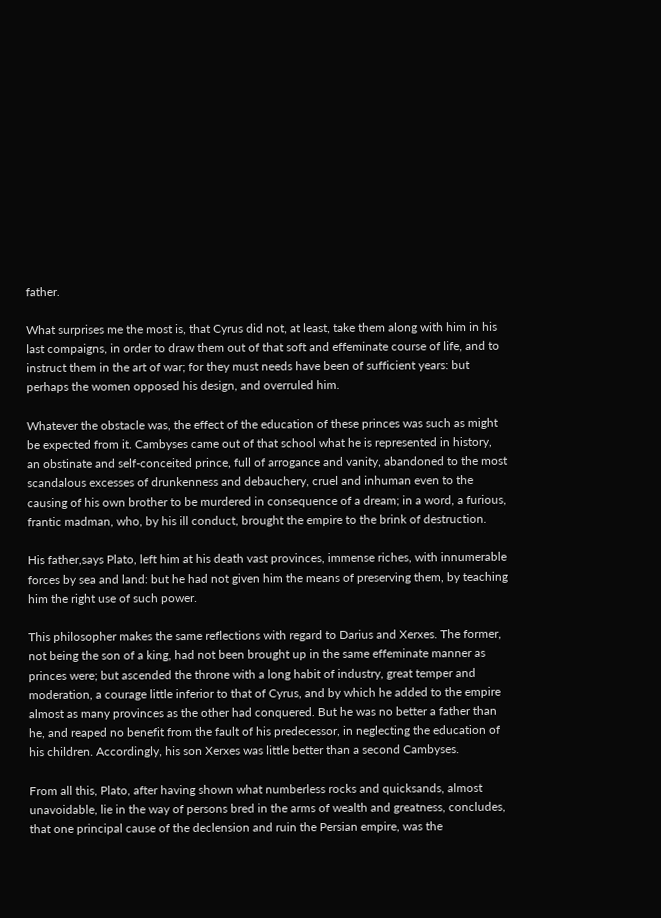father.

What surprises me the most is, that Cyrus did not, at least, take them along with him in his last compaigns, in order to draw them out of that soft and effeminate course of life, and to instruct them in the art of war; for they must needs have been of sufficient years: but perhaps the women opposed his design, and overruled him.

Whatever the obstacle was, the effect of the education of these princes was such as might be expected from it. Cambyses came out of that school what he is represented in history, an obstinate and self-conceited prince, full of arrogance and vanity, abandoned to the most scandalous excesses of drunkenness and debauchery, cruel and inhuman even to the causing of his own brother to be murdered in consequence of a dream; in a word, a furious, frantic madman, who, by his ill conduct, brought the empire to the brink of destruction.

His father,says Plato, left him at his death vast provinces, immense riches, with innumerable forces by sea and land: but he had not given him the means of preserving them, by teaching him the right use of such power.

This philosopher makes the same reflections with regard to Darius and Xerxes. The former, not being the son of a king, had not been brought up in the same effeminate manner as princes were; but ascended the throne with a long habit of industry, great temper and moderation, a courage little inferior to that of Cyrus, and by which he added to the empire almost as many provinces as the other had conquered. But he was no better a father than he, and reaped no benefit from the fault of his predecessor, in neglecting the education of his children. Accordingly, his son Xerxes was little better than a second Cambyses.

From all this, Plato, after having shown what numberless rocks and quicksands, almost unavoidable, lie in the way of persons bred in the arms of wealth and greatness, concludes, that one principal cause of the declension and ruin the Persian empire, was the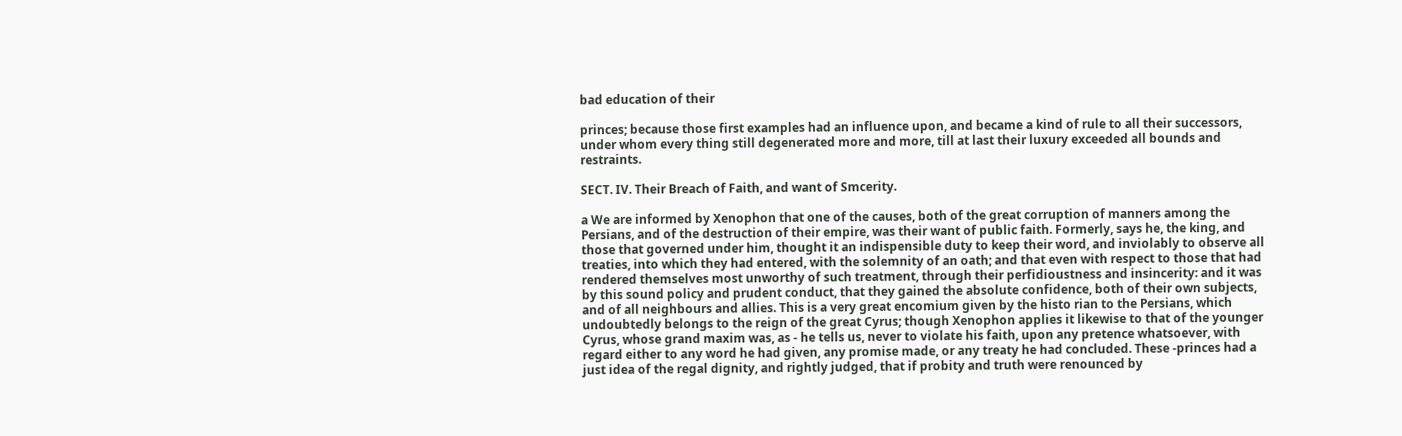bad education of their

princes; because those first examples had an influence upon, and became a kind of rule to all their successors, under whom every thing still degenerated more and more, till at last their luxury exceeded all bounds and restraints.

SECT. IV. Their Breach of Faith, and want of Smcerity.

a We are informed by Xenophon that one of the causes, both of the great corruption of manners among the Persians, and of the destruction of their empire, was their want of public faith. Formerly, says he, the king, and those that governed under him, thought it an indispensible duty to keep their word, and inviolably to observe all treaties, into which they had entered, with the solemnity of an oath; and that even with respect to those that had rendered themselves most unworthy of such treatment, through their perfidioustness and insincerity: and it was by this sound policy and prudent conduct, that they gained the absolute confidence, both of their own subjects, and of all neighbours and allies. This is a very great encomium given by the histo rian to the Persians, which undoubtedly belongs to the reign of the great Cyrus; though Xenophon applies it likewise to that of the younger Cyrus, whose grand maxim was, as - he tells us, never to violate his faith, upon any pretence whatsoever, with regard either to any word he had given, any promise made, or any treaty he had concluded. These -princes had a just idea of the regal dignity, and rightly judged, that if probity and truth were renounced by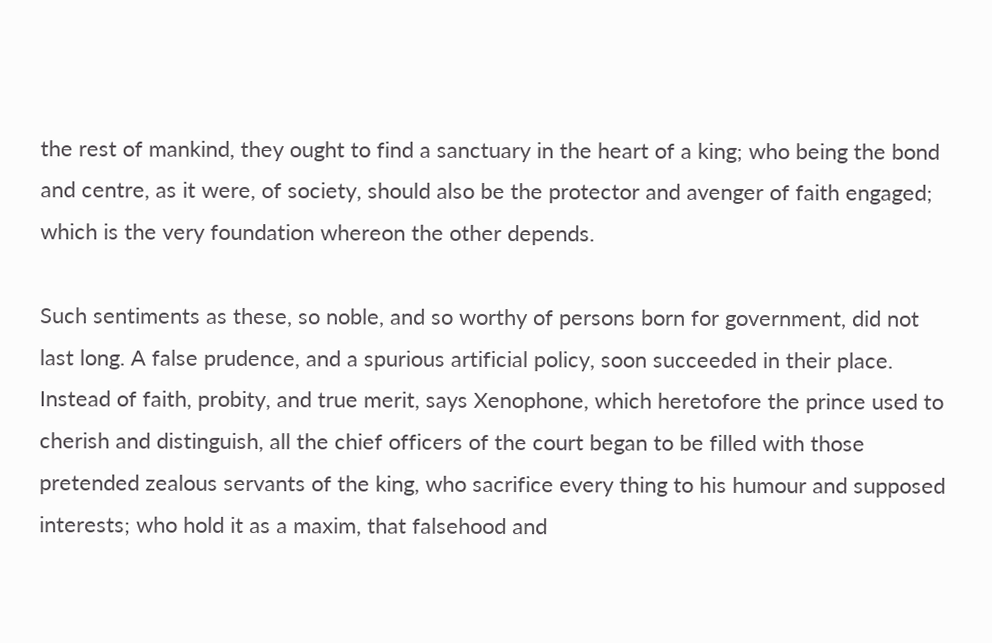the rest of mankind, they ought to find a sanctuary in the heart of a king; who being the bond and centre, as it were, of society, should also be the protector and avenger of faith engaged; which is the very foundation whereon the other depends.

Such sentiments as these, so noble, and so worthy of persons born for government, did not last long. A false prudence, and a spurious artificial policy, soon succeeded in their place. Instead of faith, probity, and true merit, says Xenophone, which heretofore the prince used to cherish and distinguish, all the chief officers of the court began to be filled with those pretended zealous servants of the king, who sacrifice every thing to his humour and supposed interests; who hold it as a maxim, that falsehood and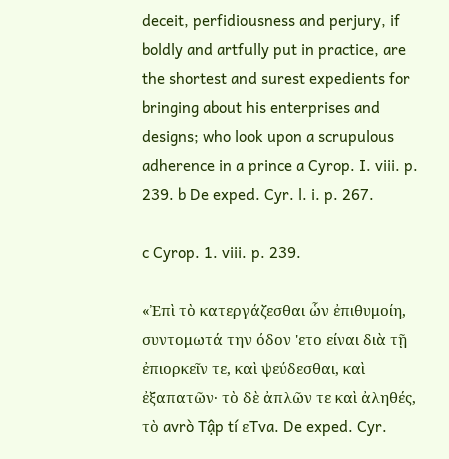deceit, perfidiousness and perjury, if boldly and artfully put in practice, are the shortest and surest expedients for bringing about his enterprises and designs; who look upon a scrupulous adherence in a prince a Cyrop. I. viii. p. 239. b De exped. Cyr. l. i. p. 267.

c Cyrop. 1. viii. p. 239.

«Ἐπὶ τὸ κατεργάζεσθαι ὧν ἐπιθυμοίη, συντομωτά την όδον 'ετο είναι διὰ τῇ ἐπιορκεῖν τε, καὶ ψεύδεσθαι, καὶ ἐξαπατῶν· τὸ δὲ ἀπλῶν τε καὶ ἀληθές, τὸ avrò Tập tí εTva. De exped. Cyr.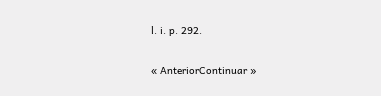l. i. p. 292.

« AnteriorContinuar »